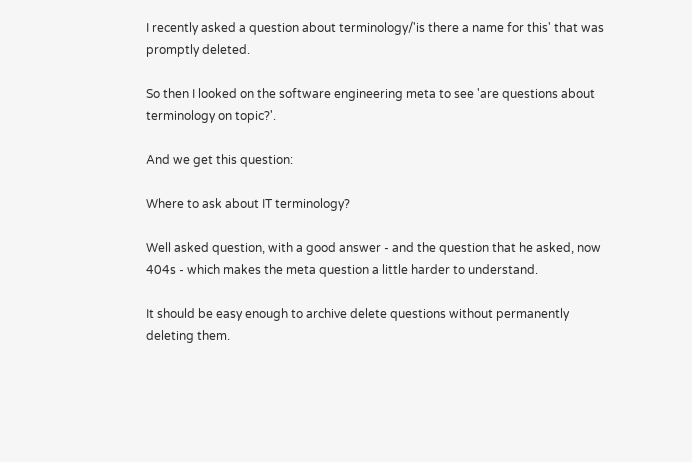I recently asked a question about terminology/'is there a name for this' that was promptly deleted.

So then I looked on the software engineering meta to see 'are questions about terminology on topic?'.

And we get this question:

Where to ask about IT terminology?

Well asked question, with a good answer - and the question that he asked, now 404s - which makes the meta question a little harder to understand.

It should be easy enough to archive delete questions without permanently deleting them.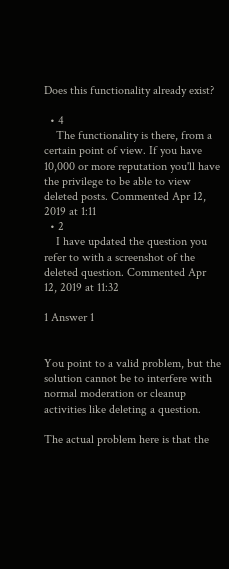Does this functionality already exist?

  • 4
    The functionality is there, from a certain point of view. If you have 10,000 or more reputation you'll have the privilege to be able to view deleted posts. Commented Apr 12, 2019 at 1:11
  • 2
    I have updated the question you refer to with a screenshot of the deleted question. Commented Apr 12, 2019 at 11:32

1 Answer 1


You point to a valid problem, but the solution cannot be to interfere with normal moderation or cleanup activities like deleting a question.

The actual problem here is that the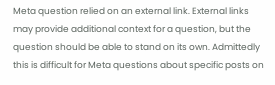Meta question relied on an external link. External links may provide additional context for a question, but the question should be able to stand on its own. Admittedly this is difficult for Meta questions about specific posts on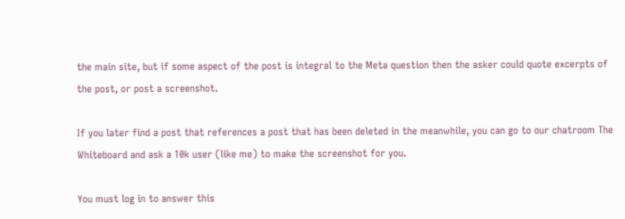the main site, but if some aspect of the post is integral to the Meta question then the asker could quote excerpts of the post, or post a screenshot.

If you later find a post that references a post that has been deleted in the meanwhile, you can go to our chatroom The Whiteboard and ask a 10k user (like me) to make the screenshot for you.

You must log in to answer this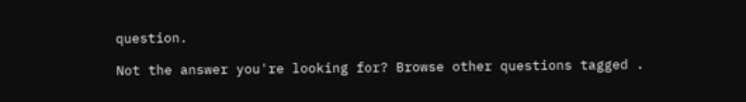question.

Not the answer you're looking for? Browse other questions tagged .